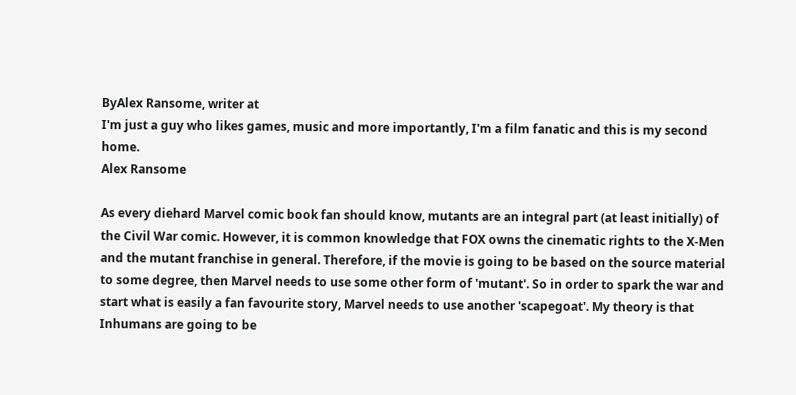ByAlex Ransome, writer at
I'm just a guy who likes games, music and more importantly, I'm a film fanatic and this is my second home.
Alex Ransome

As every diehard Marvel comic book fan should know, mutants are an integral part (at least initially) of the Civil War comic. However, it is common knowledge that FOX owns the cinematic rights to the X-Men and the mutant franchise in general. Therefore, if the movie is going to be based on the source material to some degree, then Marvel needs to use some other form of 'mutant'. So in order to spark the war and start what is easily a fan favourite story, Marvel needs to use another 'scapegoat'. My theory is that Inhumans are going to be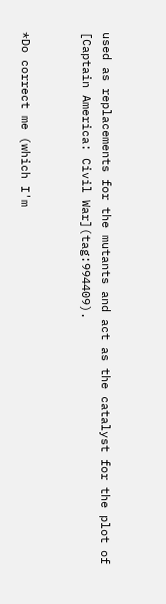used as replacements for the mutants and act as the catalyst for the plot of [Captain America: Civil War](tag:994409).


*Do correct me (which I'm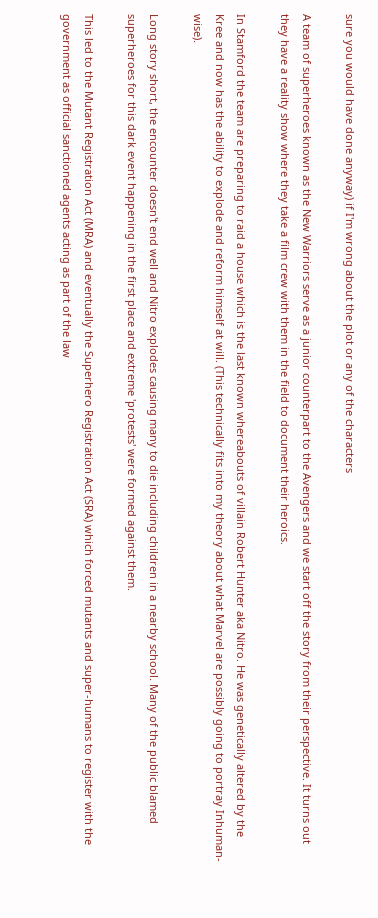sure you would have done anyway) if I'm wrong about the plot or any of the characters

A team of superheroes known as the New Warriors serve as a junior counterpart to the Avengers and we start off the story from their perspective. It turns out they have a reality show where they take a film crew with them in the field to document their heroics.

In Stamford the team are preparing to raid a house which is the last known whereabouts of villain Robert Hunter aka Nitro. He was genetically altered by the Kree and now has the ability to explode and reform himself at will. (This technically fits into my theory about what Marvel are possibly going to portray Inhuman-wise).

Long story short, the encounter doesn't end well and Nitro explodes causing many to die including children in a nearby school. Many of the public blamed superheroes for this dark event happening in the first place and extreme 'protests' were formed against them.

This led to the Mutant Registration Act (MRA) and eventually the Superhero Registration Act (SRA) which forced mutants and super-humans to register with the government as official sanctioned agents acting as part of the law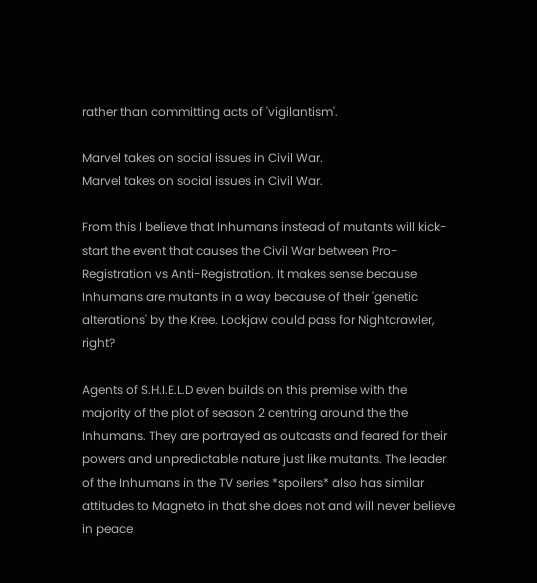rather than committing acts of 'vigilantism'.

Marvel takes on social issues in Civil War.
Marvel takes on social issues in Civil War.

From this I believe that Inhumans instead of mutants will kick-start the event that causes the Civil War between Pro-Registration vs Anti-Registration. It makes sense because Inhumans are mutants in a way because of their 'genetic alterations' by the Kree. Lockjaw could pass for Nightcrawler, right?

Agents of S.H.I.E.L.D even builds on this premise with the majority of the plot of season 2 centring around the the Inhumans. They are portrayed as outcasts and feared for their powers and unpredictable nature just like mutants. The leader of the Inhumans in the TV series *spoilers* also has similar attitudes to Magneto in that she does not and will never believe in peace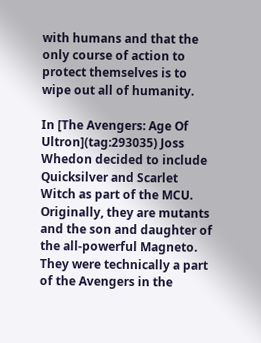with humans and that the only course of action to protect themselves is to wipe out all of humanity.

In [The Avengers: Age Of Ultron](tag:293035) Joss Whedon decided to include Quicksilver and Scarlet Witch as part of the MCU. Originally, they are mutants and the son and daughter of the all-powerful Magneto. They were technically a part of the Avengers in the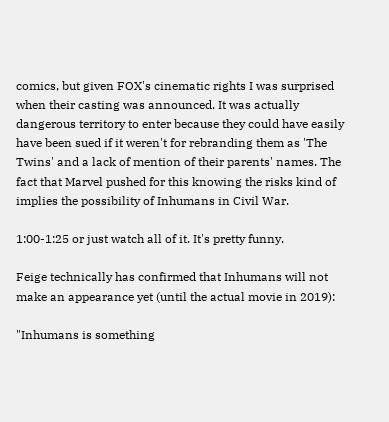comics, but given FOX's cinematic rights I was surprised when their casting was announced. It was actually dangerous territory to enter because they could have easily have been sued if it weren't for rebranding them as 'The Twins' and a lack of mention of their parents' names. The fact that Marvel pushed for this knowing the risks kind of implies the possibility of Inhumans in Civil War.

1:00-1:25 or just watch all of it. It's pretty funny.

Feige technically has confirmed that Inhumans will not make an appearance yet (until the actual movie in 2019):

"Inhumans is something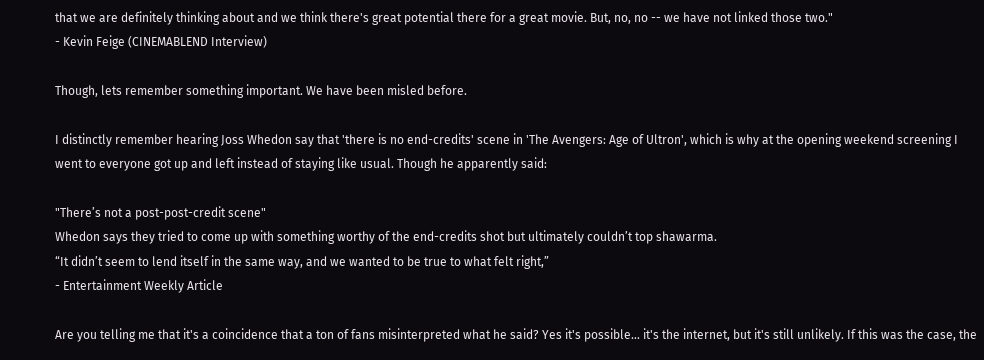that we are definitely thinking about and we think there's great potential there for a great movie. But, no, no -- we have not linked those two."
- Kevin Feige (CINEMABLEND Interview)

Though, lets remember something important. We have been misled before.

I distinctly remember hearing Joss Whedon say that 'there is no end-credits' scene in 'The Avengers: Age of Ultron', which is why at the opening weekend screening I went to everyone got up and left instead of staying like usual. Though he apparently said:

"There’s not a post-post-credit scene"
Whedon says they tried to come up with something worthy of the end-credits shot but ultimately couldn’t top shawarma.
“It didn’t seem to lend itself in the same way, and we wanted to be true to what felt right,”
- Entertainment Weekly Article

Are you telling me that it's a coincidence that a ton of fans misinterpreted what he said? Yes it's possible... it's the internet, but it's still unlikely. If this was the case, the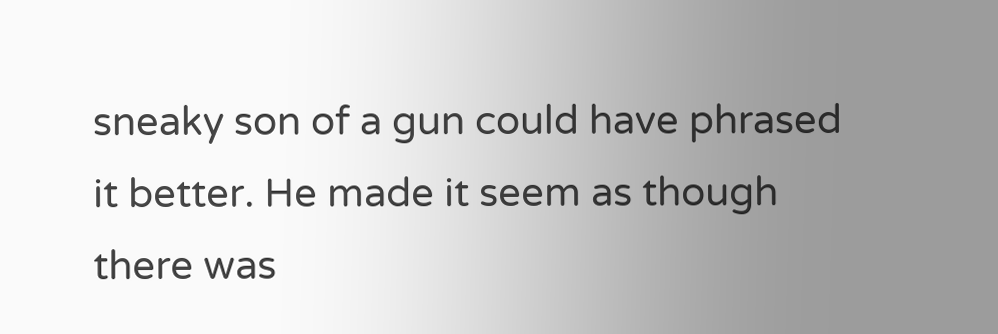sneaky son of a gun could have phrased it better. He made it seem as though there was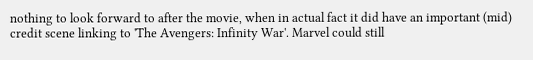nothing to look forward to after the movie, when in actual fact it did have an important (mid) credit scene linking to 'The Avengers: Infinity War'. Marvel could still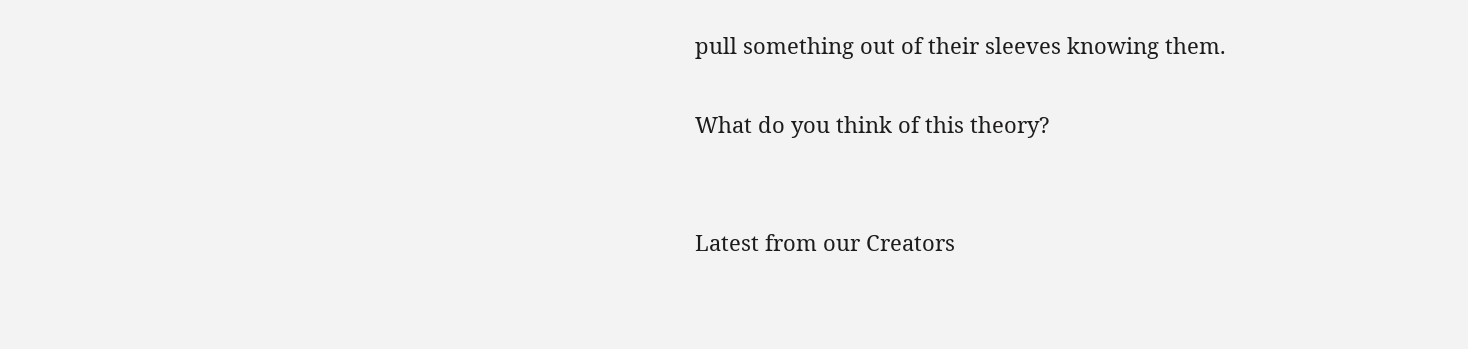pull something out of their sleeves knowing them.

What do you think of this theory?


Latest from our Creators